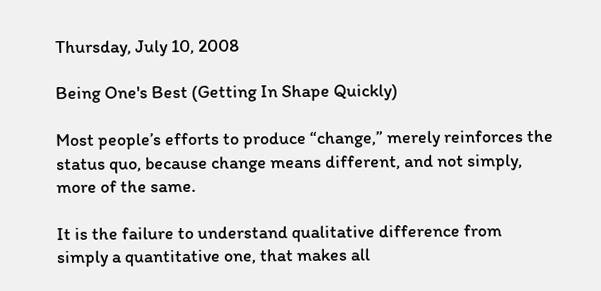Thursday, July 10, 2008

Being One's Best (Getting In Shape Quickly)

Most people’s efforts to produce “change,” merely reinforces the status quo, because change means different, and not simply, more of the same.

It is the failure to understand qualitative difference from simply a quantitative one, that makes all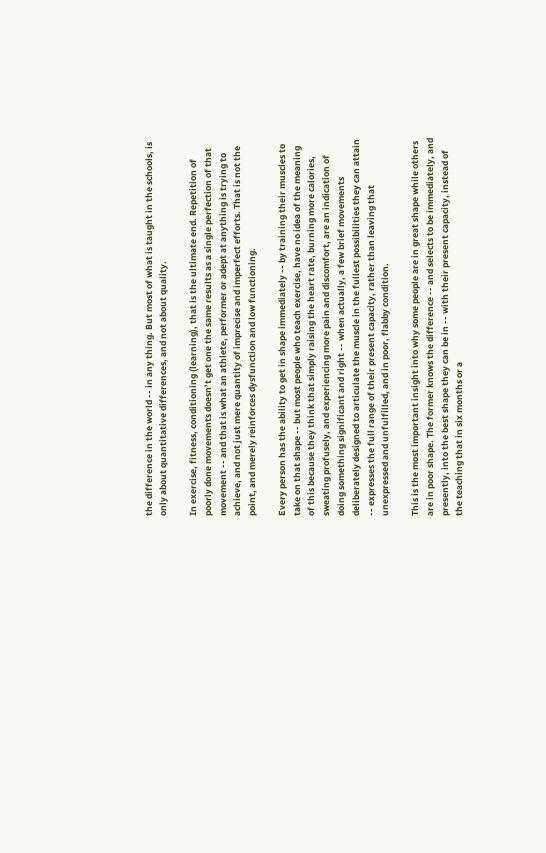the difference in the world -- in any thing. But most of what is taught in the schools, is only about quantitative differences, and not about quality.

In exercise, fitness, conditioning (learning), that is the ultimate end. Repetition of poorly done movements doesn’t get one the same results as a single perfection of that movement -- and that is what an athlete, performer or adept at anything is trying to achieve, and not just mere quantity of imprecise and imperfect efforts. That is not the point, and merely reinforces dysfunction and low functioning.

Every person has the ability to get in shape immediately -- by training their muscles to take on that shape -- but most people who teach exercise, have no idea of the meaning of this because they think that simply raising the heart rate, burning more calories, sweating profusely, and experiencing more pain and discomfort, are an indication of doing something significant and right -- when actually, a few brief movements deliberately designed to articulate the muscle in the fullest possibilities they can attain -- expresses the full range of their present capacity, rather than leaving that unexpressed and unfulfilled, and in poor, flabby condition.

This is the most important insight into why some people are in great shape while others are in poor shape. The former knows the difference -- and selects to be immediately, and presently, into the best shape they can be in -- with their present capacity, instead of the teaching that in six months or a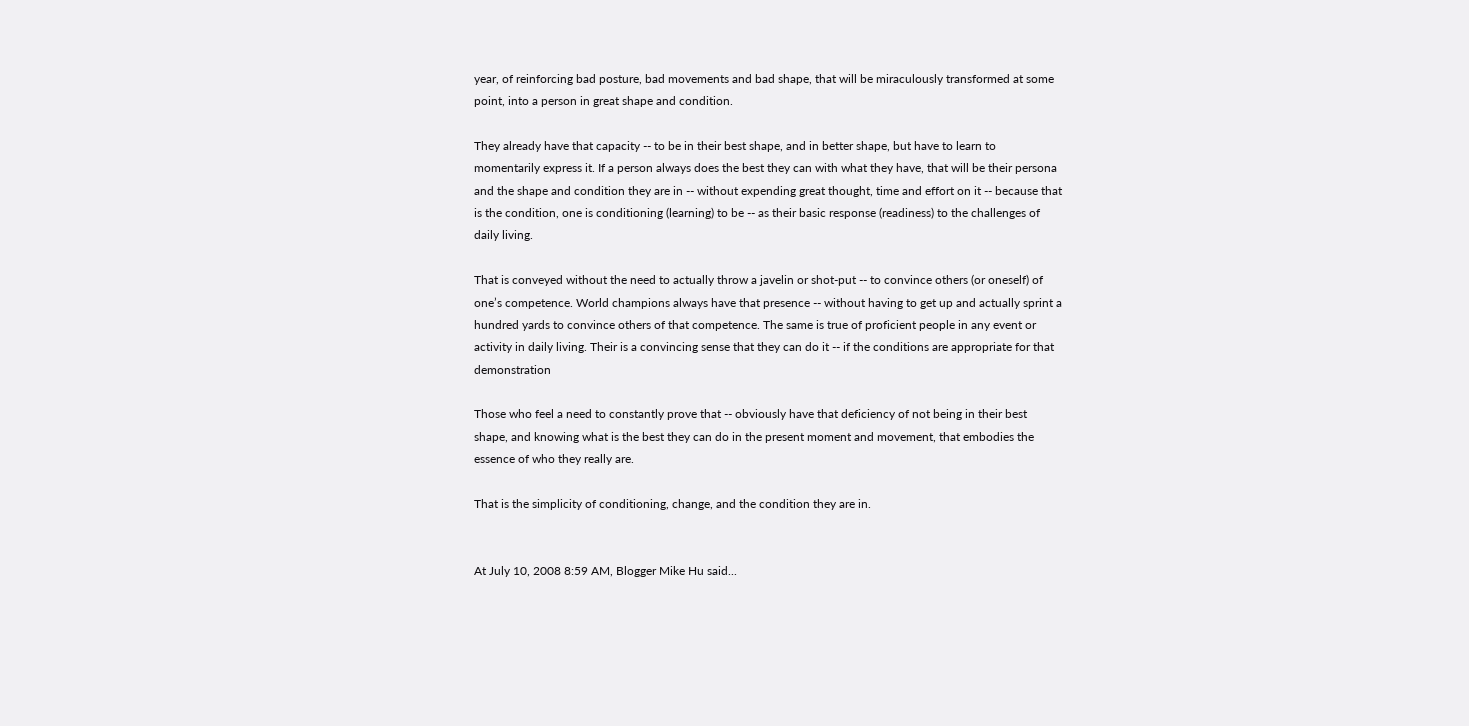year, of reinforcing bad posture, bad movements and bad shape, that will be miraculously transformed at some point, into a person in great shape and condition.

They already have that capacity -- to be in their best shape, and in better shape, but have to learn to momentarily express it. If a person always does the best they can with what they have, that will be their persona and the shape and condition they are in -- without expending great thought, time and effort on it -- because that is the condition, one is conditioning (learning) to be -- as their basic response (readiness) to the challenges of daily living.

That is conveyed without the need to actually throw a javelin or shot-put -- to convince others (or oneself) of one’s competence. World champions always have that presence -- without having to get up and actually sprint a hundred yards to convince others of that competence. The same is true of proficient people in any event or activity in daily living. Their is a convincing sense that they can do it -- if the conditions are appropriate for that demonstration

Those who feel a need to constantly prove that -- obviously have that deficiency of not being in their best shape, and knowing what is the best they can do in the present moment and movement, that embodies the essence of who they really are.

That is the simplicity of conditioning, change, and the condition they are in.


At July 10, 2008 8:59 AM, Blogger Mike Hu said...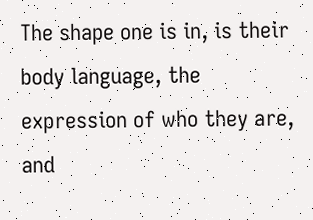The shape one is in, is their body language, the expression of who they are, and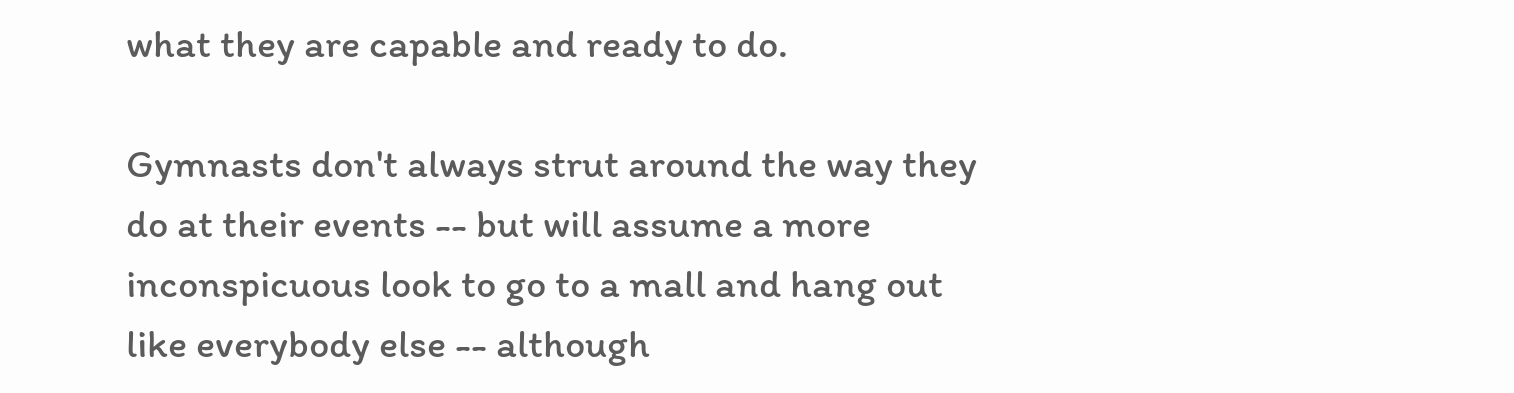what they are capable and ready to do.

Gymnasts don't always strut around the way they do at their events -- but will assume a more inconspicuous look to go to a mall and hang out like everybody else -- although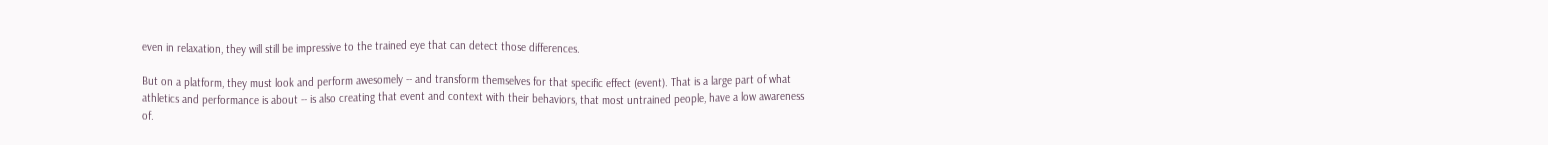even in relaxation, they will still be impressive to the trained eye that can detect those differences.

But on a platform, they must look and perform awesomely -- and transform themselves for that specific effect (event). That is a large part of what athletics and performance is about -- is also creating that event and context with their behaviors, that most untrained people, have a low awareness of.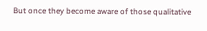But once they become aware of those qualitative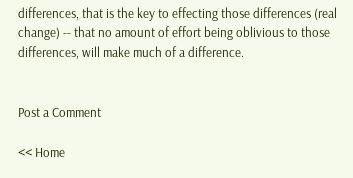differences, that is the key to effecting those differences (real change) -- that no amount of effort being oblivious to those differences, will make much of a difference.


Post a Comment

<< Home